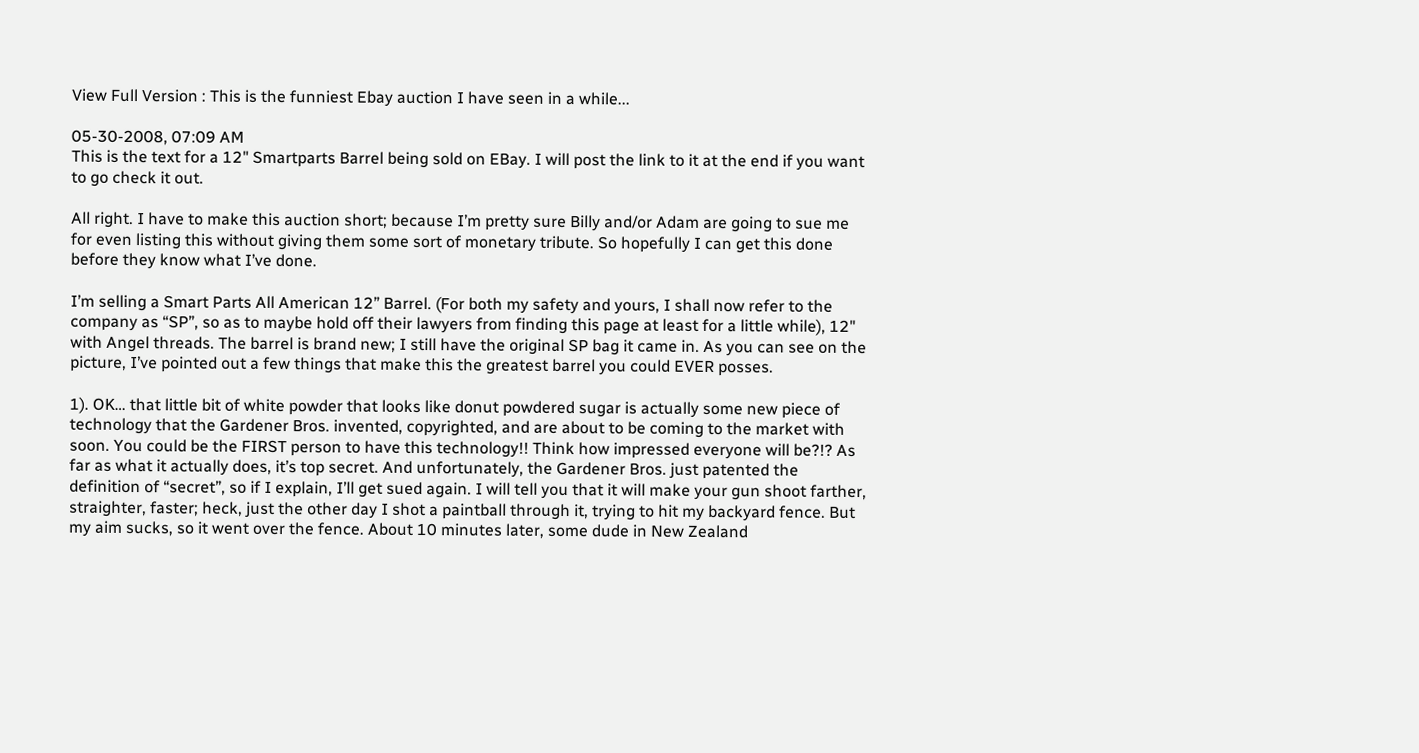View Full Version : This is the funniest Ebay auction I have seen in a while...

05-30-2008, 07:09 AM
This is the text for a 12" Smartparts Barrel being sold on EBay. I will post the link to it at the end if you want to go check it out.

All right. I have to make this auction short; because I’m pretty sure Billy and/or Adam are going to sue me for even listing this without giving them some sort of monetary tribute. So hopefully I can get this done before they know what I’ve done.

I’m selling a Smart Parts All American 12” Barrel. (For both my safety and yours, I shall now refer to the company as “SP”, so as to maybe hold off their lawyers from finding this page at least for a little while), 12" with Angel threads. The barrel is brand new; I still have the original SP bag it came in. As you can see on the picture, I’ve pointed out a few things that make this the greatest barrel you could EVER posses.

1). OK… that little bit of white powder that looks like donut powdered sugar is actually some new piece of technology that the Gardener Bros. invented, copyrighted, and are about to be coming to the market with soon. You could be the FIRST person to have this technology!! Think how impressed everyone will be?!? As far as what it actually does, it’s top secret. And unfortunately, the Gardener Bros. just patented the definition of “secret”, so if I explain, I’ll get sued again. I will tell you that it will make your gun shoot farther, straighter, faster; heck, just the other day I shot a paintball through it, trying to hit my backyard fence. But my aim sucks, so it went over the fence. About 10 minutes later, some dude in New Zealand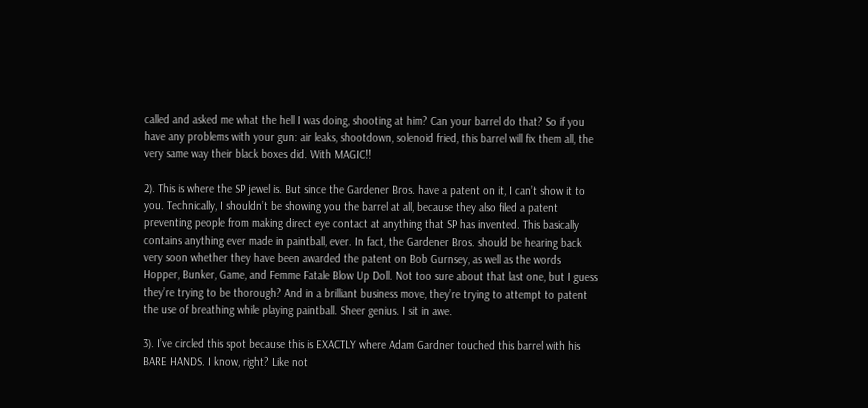called and asked me what the hell I was doing, shooting at him? Can your barrel do that? So if you have any problems with your gun: air leaks, shootdown, solenoid fried, this barrel will fix them all, the very same way their black boxes did. With MAGIC!!

2). This is where the SP jewel is. But since the Gardener Bros. have a patent on it, I can’t show it to you. Technically, I shouldn’t be showing you the barrel at all, because they also filed a patent preventing people from making direct eye contact at anything that SP has invented. This basically contains anything ever made in paintball, ever. In fact, the Gardener Bros. should be hearing back very soon whether they have been awarded the patent on Bob Gurnsey, as well as the words Hopper, Bunker, Game, and Femme Fatale Blow Up Doll. Not too sure about that last one, but I guess they’re trying to be thorough? And in a brilliant business move, they’re trying to attempt to patent the use of breathing while playing paintball. Sheer genius. I sit in awe.

3). I’ve circled this spot because this is EXACTLY where Adam Gardner touched this barrel with his BARE HANDS. I know, right? Like not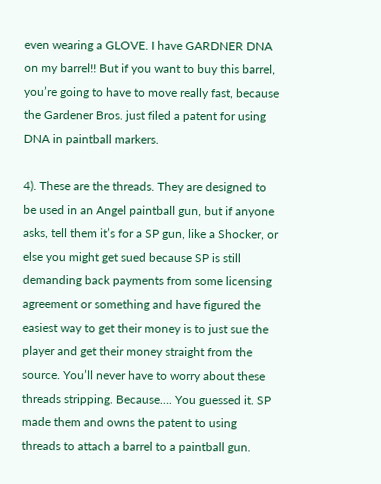even wearing a GLOVE. I have GARDNER DNA on my barrel!! But if you want to buy this barrel, you’re going to have to move really fast, because the Gardener Bros. just filed a patent for using DNA in paintball markers.

4). These are the threads. They are designed to be used in an Angel paintball gun, but if anyone asks, tell them it’s for a SP gun, like a Shocker, or else you might get sued because SP is still demanding back payments from some licensing agreement or something and have figured the easiest way to get their money is to just sue the player and get their money straight from the source. You’ll never have to worry about these threads stripping. Because…. You guessed it. SP made them and owns the patent to using threads to attach a barrel to a paintball gun.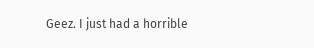Geez. I just had a horrible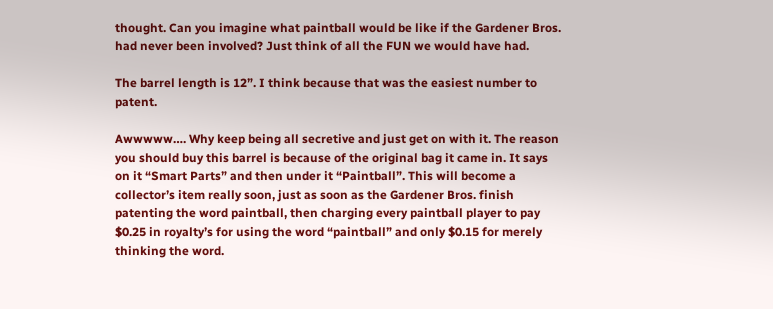thought. Can you imagine what paintball would be like if the Gardener Bros. had never been involved? Just think of all the FUN we would have had.

The barrel length is 12”. I think because that was the easiest number to patent.

Awwwww…. Why keep being all secretive and just get on with it. The reason you should buy this barrel is because of the original bag it came in. It says on it “Smart Parts” and then under it “Paintball”. This will become a collector’s item really soon, just as soon as the Gardener Bros. finish patenting the word paintball, then charging every paintball player to pay $0.25 in royalty’s for using the word “paintball” and only $0.15 for merely thinking the word.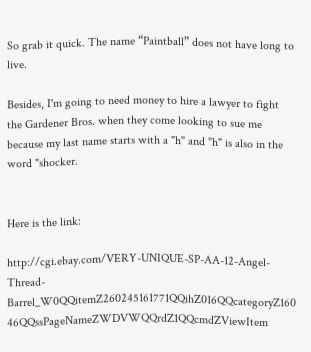So grab it quick. The name “Paintball” does not have long to live.

Besides, I'm going to need money to hire a lawyer to fight the Gardener Bros. when they come looking to sue me because my last name starts with a "h" and "h" is also in the word "shocker.


Here is the link:

http://cgi.ebay.com/VERY-UNIQUE-SP-AA-12-Angel-Thread-Barrel_W0QQitemZ260245161771QQihZ016QQcategoryZ160 46QQssPageNameZWDVWQQrdZ1QQcmdZViewItem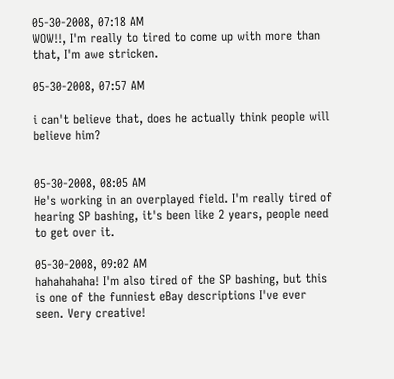05-30-2008, 07:18 AM
WOW!!, I'm really to tired to come up with more than that, I'm awe stricken.

05-30-2008, 07:57 AM

i can't believe that, does he actually think people will believe him?


05-30-2008, 08:05 AM
He's working in an overplayed field. I'm really tired of hearing SP bashing, it's been like 2 years, people need to get over it.

05-30-2008, 09:02 AM
hahahahaha! I'm also tired of the SP bashing, but this is one of the funniest eBay descriptions I've ever seen. Very creative!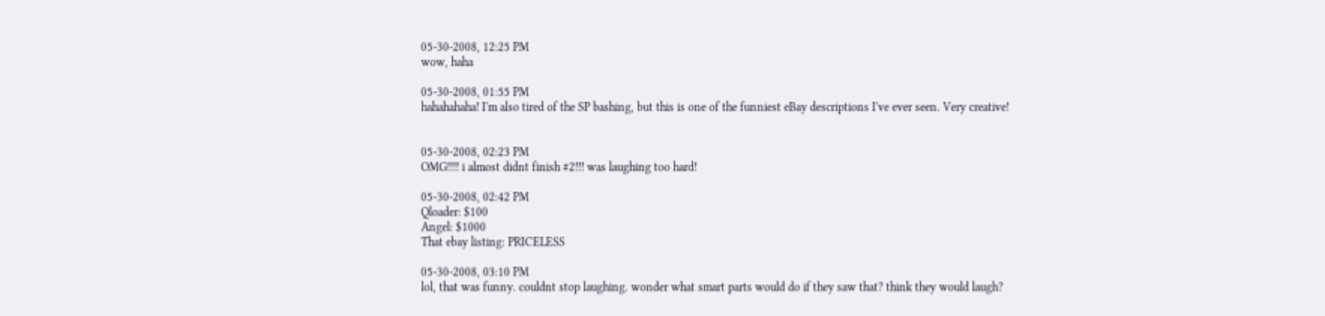05-30-2008, 12:25 PM
wow, haha

05-30-2008, 01:55 PM
hahahahaha! I'm also tired of the SP bashing, but this is one of the funniest eBay descriptions I've ever seen. Very creative!


05-30-2008, 02:23 PM
OMG!!!! i almost didnt finish #2!!! was laughing too hard!

05-30-2008, 02:42 PM
Qloader: $100
Angel: $1000
That ebay listing: PRICELESS

05-30-2008, 03:10 PM
lol, that was funny. couldnt stop laughing. wonder what smart parts would do if they saw that? think they would laugh?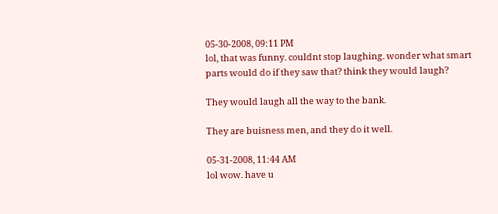05-30-2008, 09:11 PM
lol, that was funny. couldnt stop laughing. wonder what smart parts would do if they saw that? think they would laugh?

They would laugh all the way to the bank.

They are buisness men, and they do it well.

05-31-2008, 11:44 AM
lol wow. have u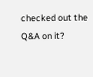checked out the Q&A on it?